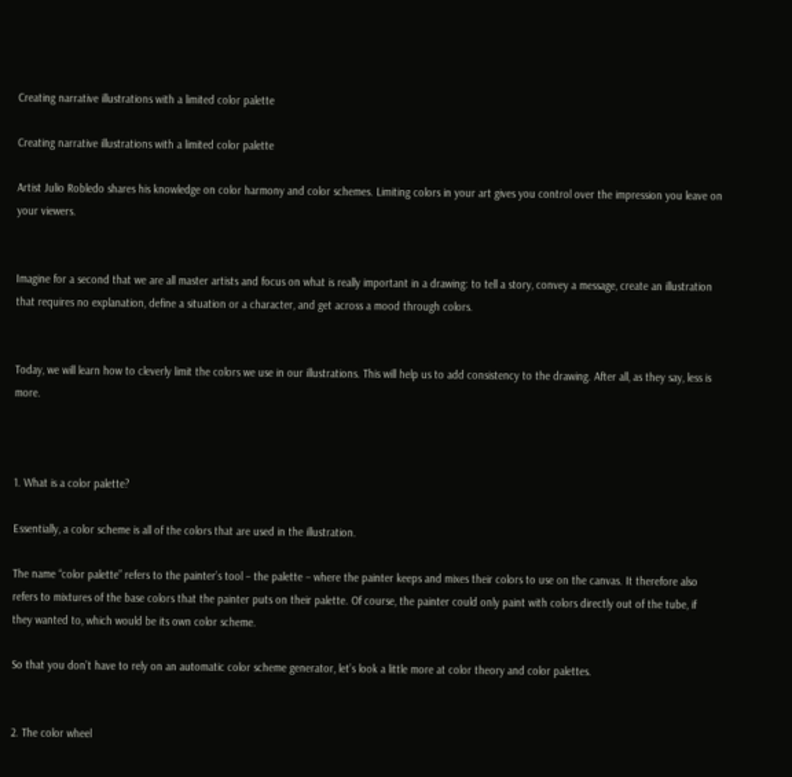Creating narrative illustrations with a limited color palette

Creating narrative illustrations with a limited color palette

Artist Julio Robledo shares his knowledge on color harmony and color schemes. Limiting colors in your art gives you control over the impression you leave on your viewers.


Imagine for a second that we are all master artists and focus on what is really important in a drawing: to tell a story, convey a message, create an illustration that requires no explanation, define a situation or a character, and get across a mood through colors.


Today, we will learn how to cleverly limit the colors we use in our illustrations. This will help us to add consistency to the drawing. After all, as they say, less is more.



1. What is a color palette?

Essentially, a color scheme is all of the colors that are used in the illustration.

The name “color palette” refers to the painter’s tool – the palette – where the painter keeps and mixes their colors to use on the canvas. It therefore also refers to mixtures of the base colors that the painter puts on their palette. Of course, the painter could only paint with colors directly out of the tube, if they wanted to, which would be its own color scheme.

So that you don’t have to rely on an automatic color scheme generator, let’s look a little more at color theory and color palettes.


2. The color wheel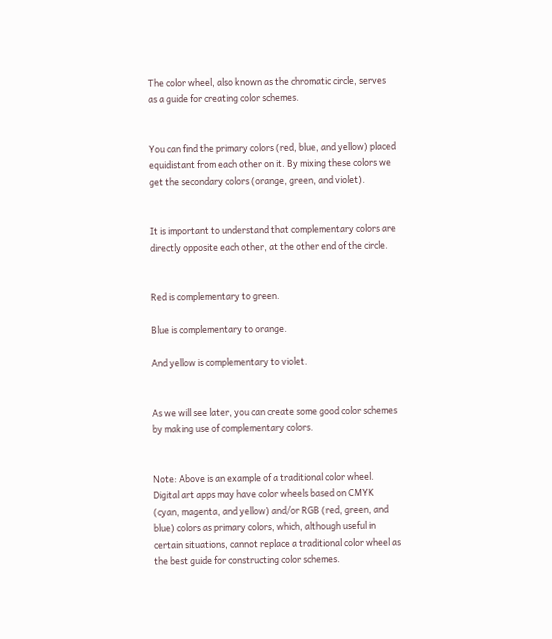The color wheel, also known as the chromatic circle, serves as a guide for creating color schemes.


You can find the primary colors (red, blue, and yellow) placed equidistant from each other on it. By mixing these colors we get the secondary colors (orange, green, and violet).


It is important to understand that complementary colors are directly opposite each other, at the other end of the circle.


Red is complementary to green.

Blue is complementary to orange.

And yellow is complementary to violet.


As we will see later, you can create some good color schemes by making use of complementary colors.


Note: Above is an example of a traditional color wheel. Digital art apps may have color wheels based on CMYK (cyan, magenta, and yellow) and/or RGB (red, green, and blue) colors as primary colors, which, although useful in certain situations, cannot replace a traditional color wheel as the best guide for constructing color schemes.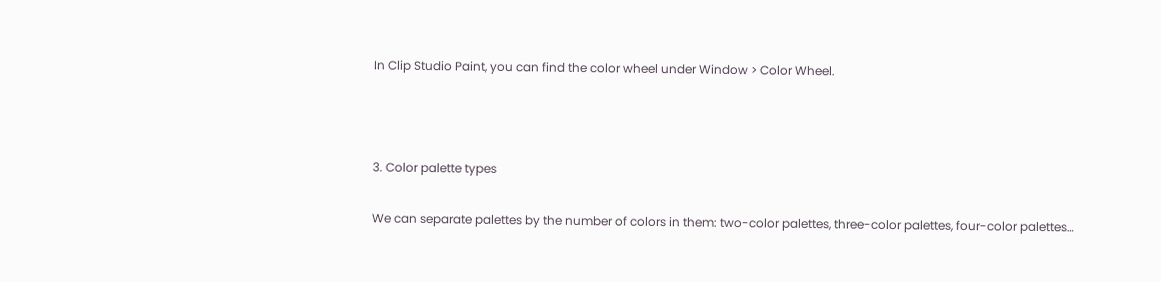In Clip Studio Paint, you can find the color wheel under Window > Color Wheel.



3. Color palette types

We can separate palettes by the number of colors in them: two-color palettes, three-color palettes, four-color palettes…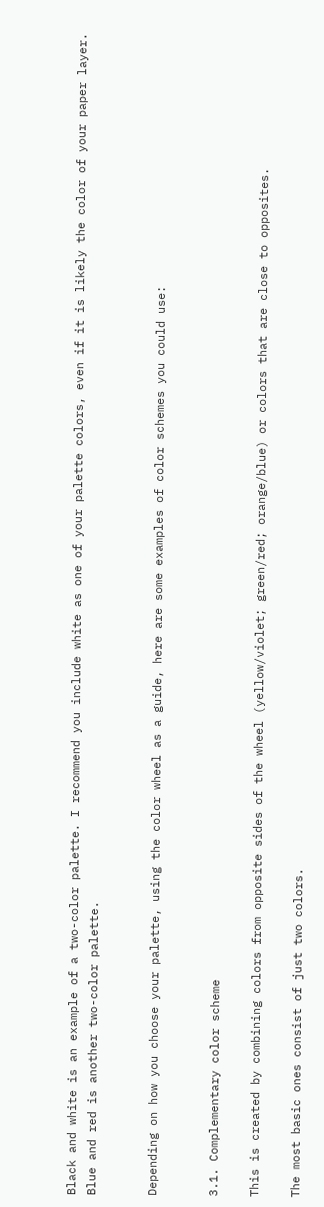Black and white is an example of a two-color palette. I recommend you include white as one of your palette colors, even if it is likely the color of your paper layer. Blue and red is another two-color palette.


Depending on how you choose your palette, using the color wheel as a guide, here are some examples of color schemes you could use:


3.1. Complementary color scheme

This is created by combining colors from opposite sides of the wheel (yellow/violet; green/red; orange/blue) or colors that are close to opposites.

The most basic ones consist of just two colors.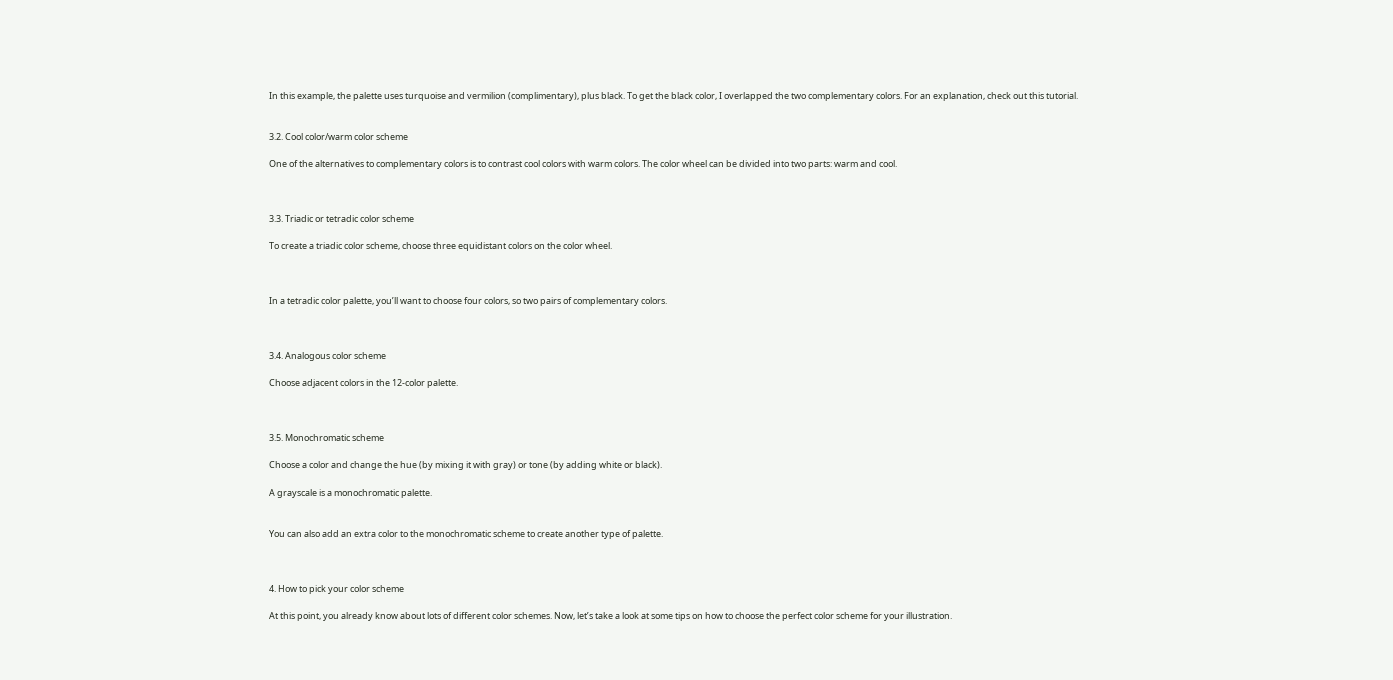In this example, the palette uses turquoise and vermilion (complimentary), plus black. To get the black color, I overlapped the two complementary colors. For an explanation, check out this tutorial.


3.2. Cool color/warm color scheme

One of the alternatives to complementary colors is to contrast cool colors with warm colors. The color wheel can be divided into two parts: warm and cool.



3.3. Triadic or tetradic color scheme

To create a triadic color scheme, choose three equidistant colors on the color wheel.



In a tetradic color palette, you’ll want to choose four colors, so two pairs of complementary colors.



3.4. Analogous color scheme

Choose adjacent colors in the 12-color palette.



3.5. Monochromatic scheme

Choose a color and change the hue (by mixing it with gray) or tone (by adding white or black).

A grayscale is a monochromatic palette.


You can also add an extra color to the monochromatic scheme to create another type of palette.



4. How to pick your color scheme

At this point, you already know about lots of different color schemes. Now, let’s take a look at some tips on how to choose the perfect color scheme for your illustration.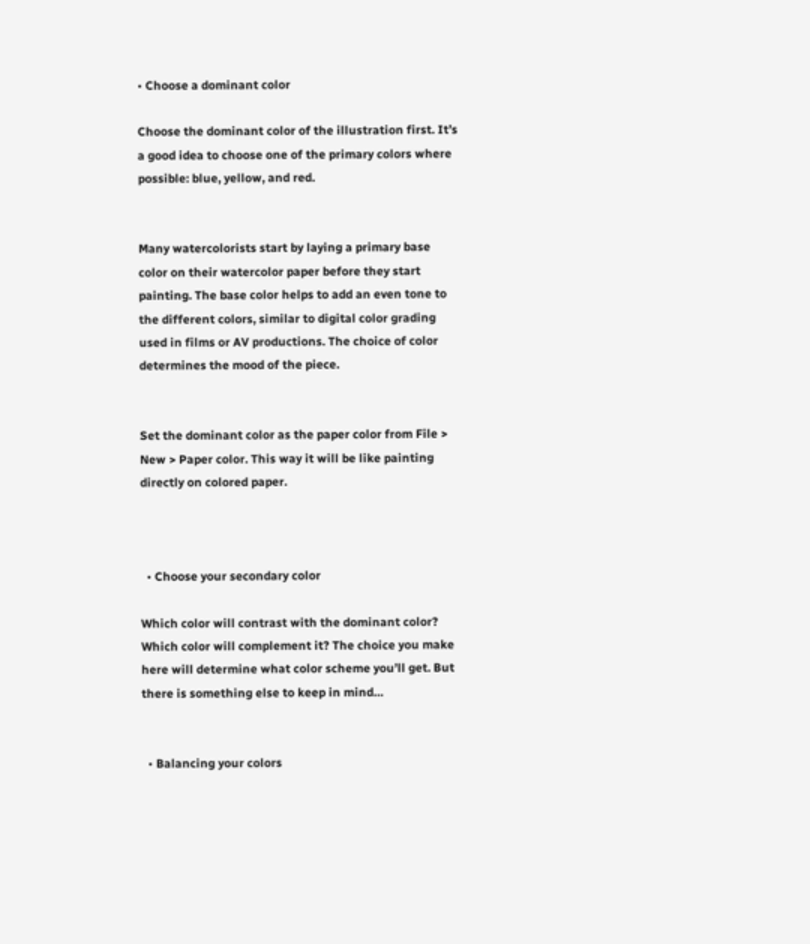• Choose a dominant color

Choose the dominant color of the illustration first. It’s a good idea to choose one of the primary colors where possible: blue, yellow, and red.


Many watercolorists start by laying a primary base color on their watercolor paper before they start painting. The base color helps to add an even tone to the different colors, similar to digital color grading used in films or AV productions. The choice of color determines the mood of the piece.


Set the dominant color as the paper color from File > New > Paper color. This way it will be like painting directly on colored paper.



  • Choose your secondary color

Which color will contrast with the dominant color? Which color will complement it? The choice you make here will determine what color scheme you’ll get. But there is something else to keep in mind…


  • Balancing your colors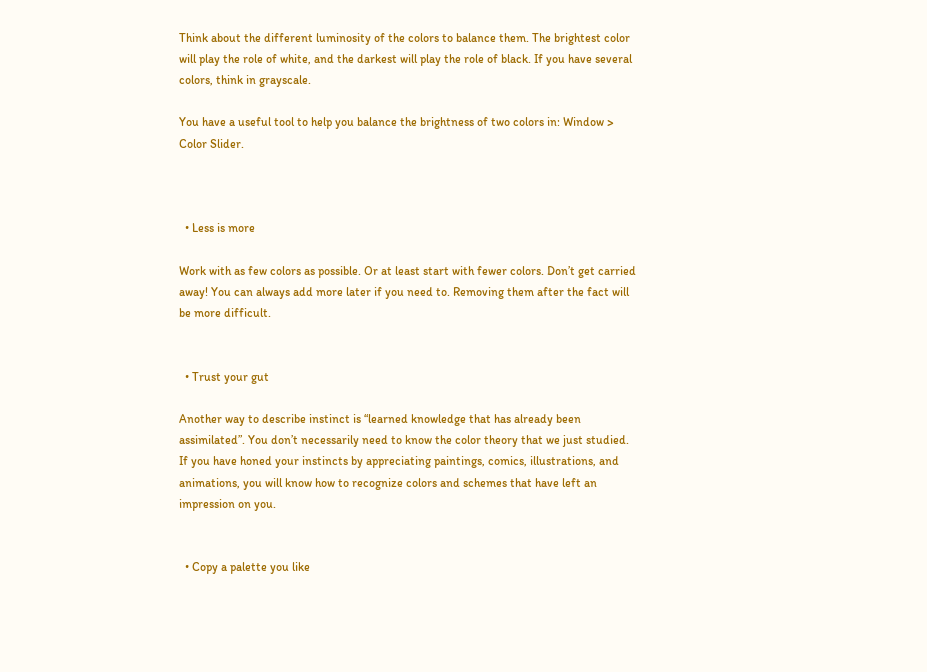Think about the different luminosity of the colors to balance them. The brightest color will play the role of white, and the darkest will play the role of black. If you have several colors, think in grayscale.

You have a useful tool to help you balance the brightness of two colors in: Window > Color Slider.



  • Less is more

Work with as few colors as possible. Or at least start with fewer colors. Don’t get carried away! You can always add more later if you need to. Removing them after the fact will be more difficult.


  • Trust your gut

Another way to describe instinct is “learned knowledge that has already been assimilated”. You don’t necessarily need to know the color theory that we just studied. If you have honed your instincts by appreciating paintings, comics, illustrations, and animations, you will know how to recognize colors and schemes that have left an impression on you.


  • Copy a palette you like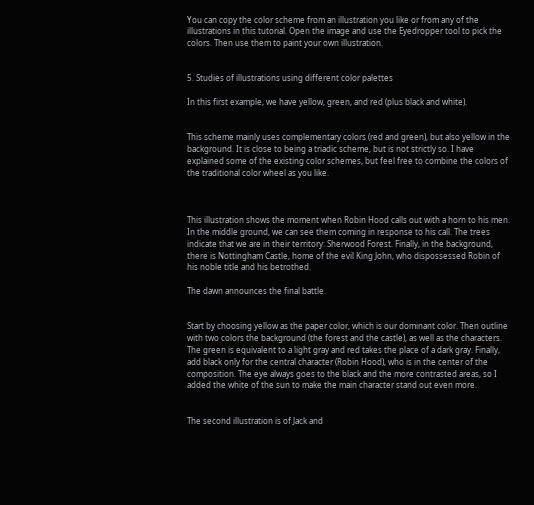You can copy the color scheme from an illustration you like or from any of the illustrations in this tutorial. Open the image and use the Eyedropper tool to pick the colors. Then use them to paint your own illustration.


5. Studies of illustrations using different color palettes

In this first example, we have yellow, green, and red (plus black and white).


This scheme mainly uses complementary colors (red and green), but also yellow in the background. It is close to being a triadic scheme, but is not strictly so. I have explained some of the existing color schemes, but feel free to combine the colors of the traditional color wheel as you like.



This illustration shows the moment when Robin Hood calls out with a horn to his men. In the middle ground, we can see them coming in response to his call. The trees indicate that we are in their territory: Sherwood Forest. Finally, in the background, there is Nottingham Castle, home of the evil King John, who dispossessed Robin of his noble title and his betrothed.

The dawn announces the final battle.


Start by choosing yellow as the paper color, which is our dominant color. Then outline with two colors the background (the forest and the castle), as well as the characters. The green is equivalent to a light gray and red takes the place of a dark gray. Finally, add black only for the central character (Robin Hood), who is in the center of the composition. The eye always goes to the black and the more contrasted areas, so I added the white of the sun to make the main character stand out even more.


The second illustration is of Jack and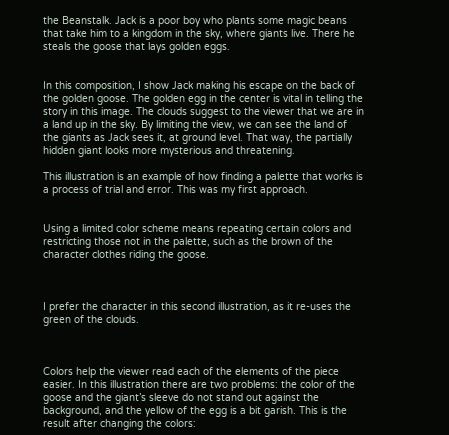the Beanstalk. Jack is a poor boy who plants some magic beans that take him to a kingdom in the sky, where giants live. There he steals the goose that lays golden eggs.


In this composition, I show Jack making his escape on the back of the golden goose. The golden egg in the center is vital in telling the story in this image. The clouds suggest to the viewer that we are in a land up in the sky. By limiting the view, we can see the land of the giants as Jack sees it, at ground level. That way, the partially hidden giant looks more mysterious and threatening.

This illustration is an example of how finding a palette that works is a process of trial and error. This was my first approach.


Using a limited color scheme means repeating certain colors and restricting those not in the palette, such as the brown of the character clothes riding the goose.



I prefer the character in this second illustration, as it re-uses the green of the clouds.



Colors help the viewer read each of the elements of the piece easier. In this illustration there are two problems: the color of the goose and the giant’s sleeve do not stand out against the background, and the yellow of the egg is a bit garish. This is the result after changing the colors: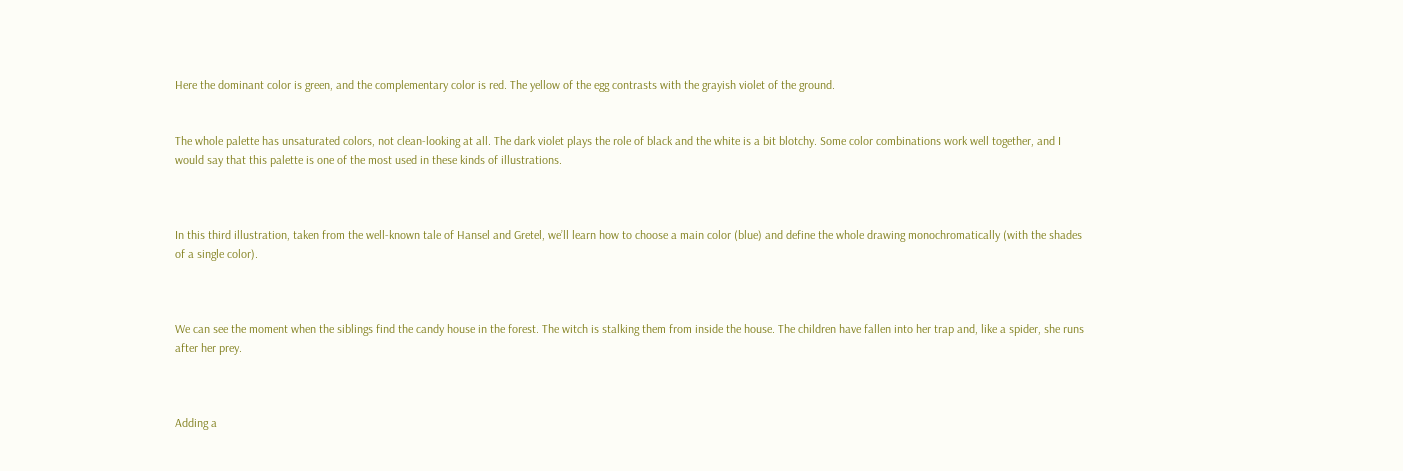Here the dominant color is green, and the complementary color is red. The yellow of the egg contrasts with the grayish violet of the ground.


The whole palette has unsaturated colors, not clean-looking at all. The dark violet plays the role of black and the white is a bit blotchy. Some color combinations work well together, and I would say that this palette is one of the most used in these kinds of illustrations.



In this third illustration, taken from the well-known tale of Hansel and Gretel, we’ll learn how to choose a main color (blue) and define the whole drawing monochromatically (with the shades of a single color).



We can see the moment when the siblings find the candy house in the forest. The witch is stalking them from inside the house. The children have fallen into her trap and, like a spider, she runs after her prey.



Adding a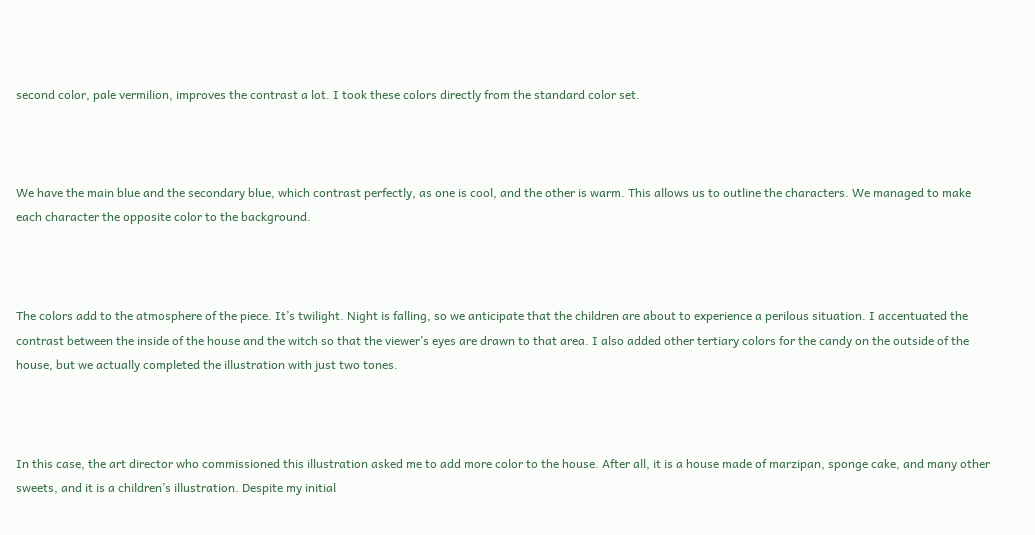second color, pale vermilion, improves the contrast a lot. I took these colors directly from the standard color set.



We have the main blue and the secondary blue, which contrast perfectly, as one is cool, and the other is warm. This allows us to outline the characters. We managed to make each character the opposite color to the background.



The colors add to the atmosphere of the piece. It’s twilight. Night is falling, so we anticipate that the children are about to experience a perilous situation. I accentuated the contrast between the inside of the house and the witch so that the viewer’s eyes are drawn to that area. I also added other tertiary colors for the candy on the outside of the house, but we actually completed the illustration with just two tones.



In this case, the art director who commissioned this illustration asked me to add more color to the house. After all, it is a house made of marzipan, sponge cake, and many other sweets, and it is a children’s illustration. Despite my initial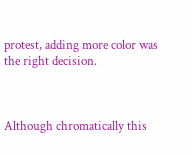protest, adding more color was the right decision.



Although chromatically this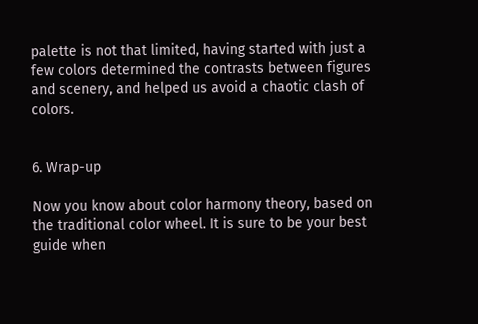palette is not that limited, having started with just a few colors determined the contrasts between figures and scenery, and helped us avoid a chaotic clash of colors.


6. Wrap-up

Now you know about color harmony theory, based on the traditional color wheel. It is sure to be your best guide when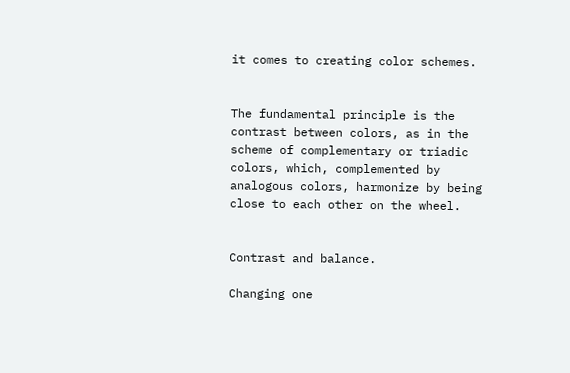it comes to creating color schemes.


The fundamental principle is the contrast between colors, as in the scheme of complementary or triadic colors, which, complemented by analogous colors, harmonize by being close to each other on the wheel.


Contrast and balance.

Changing one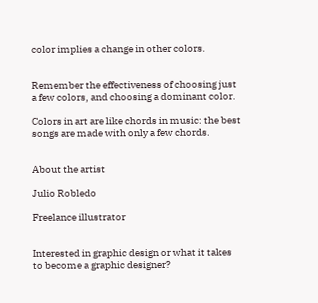color implies a change in other colors.


Remember the effectiveness of choosing just a few colors, and choosing a dominant color.

Colors in art are like chords in music: the best songs are made with only a few chords.


About the artist

Julio Robledo

Freelance illustrator


Interested in graphic design or what it takes to become a graphic designer?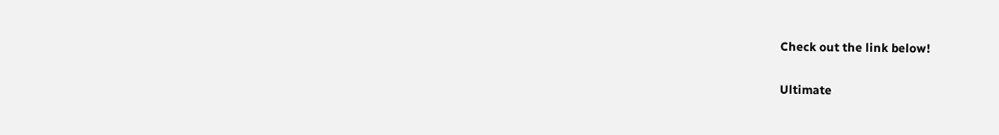Check out the link below!

Ultimate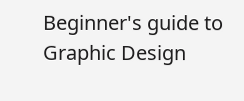Beginner's guide to Graphic Design